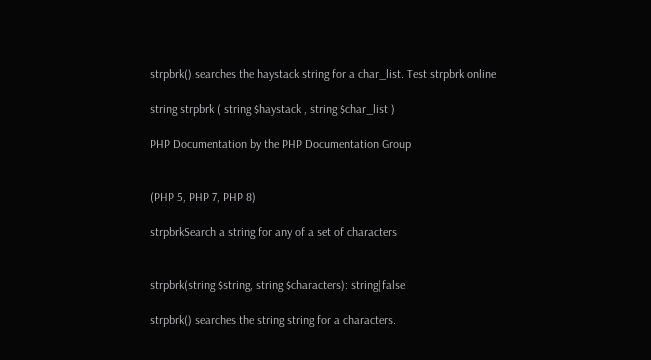strpbrk() searches the haystack string for a char_list. Test strpbrk online

string strpbrk ( string $haystack , string $char_list )

PHP Documentation by the PHP Documentation Group


(PHP 5, PHP 7, PHP 8)

strpbrkSearch a string for any of a set of characters


strpbrk(string $string, string $characters): string|false

strpbrk() searches the string string for a characters.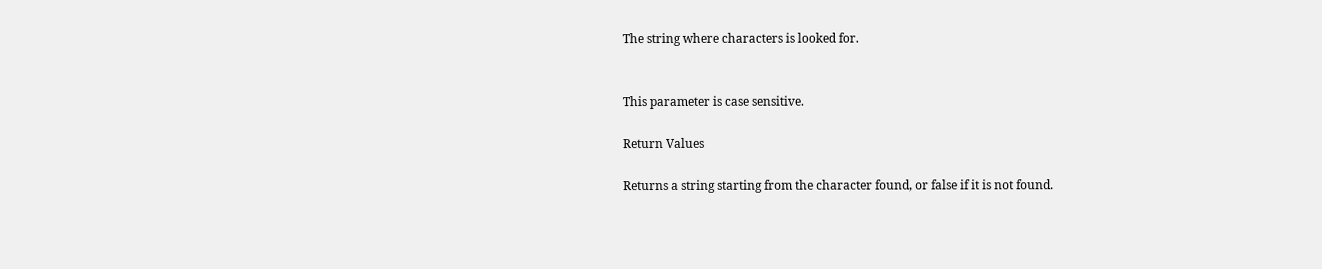The string where characters is looked for.


This parameter is case sensitive.

Return Values

Returns a string starting from the character found, or false if it is not found.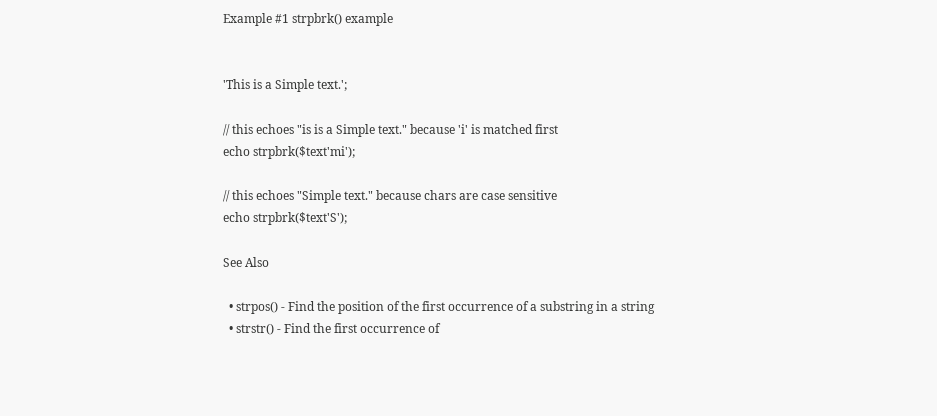Example #1 strpbrk() example


'This is a Simple text.';

// this echoes "is is a Simple text." because 'i' is matched first
echo strpbrk($text'mi');

// this echoes "Simple text." because chars are case sensitive
echo strpbrk($text'S');

See Also

  • strpos() - Find the position of the first occurrence of a substring in a string
  • strstr() - Find the first occurrence of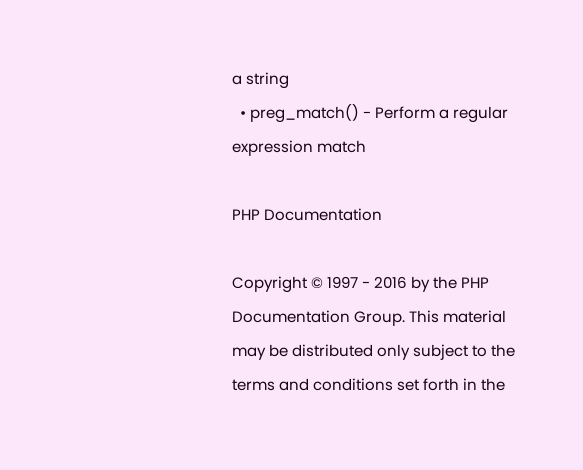a string
  • preg_match() - Perform a regular expression match

PHP Documentation

Copyright © 1997 - 2016 by the PHP Documentation Group. This material may be distributed only subject to the terms and conditions set forth in the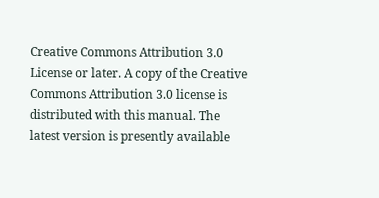Creative Commons Attribution 3.0 License or later. A copy of the Creative Commons Attribution 3.0 license is distributed with this manual. The latest version is presently available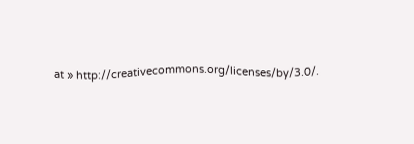at » http://creativecommons.org/licenses/by/3.0/.